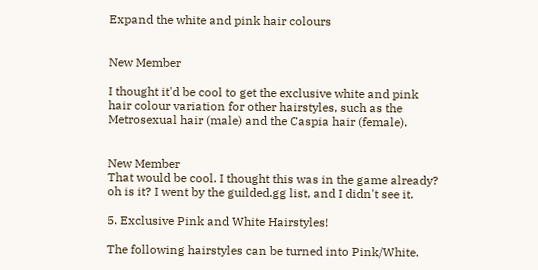Expand the white and pink hair colours


New Member

I thought it'd be cool to get the exclusive white and pink hair colour variation for other hairstyles, such as the Metrosexual hair (male) and the Caspia hair (female).


New Member
That would be cool. I thought this was in the game already?
oh is it? I went by the guilded.gg list, and I didn't see it.

5. Exclusive Pink and White Hairstyles!

The following hairstyles can be turned into Pink/White.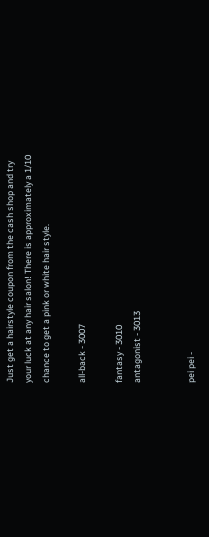Just get a hairstyle coupon from the cash shop and try your luck at any hair salon! There is approximately a 1/10 chance to get a pink or white hair style.

all-back - 3007

fantasy - 3010
antagonist - 3013


pei pei -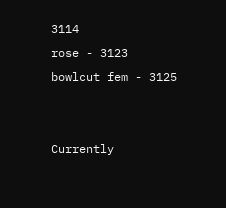3114
rose - 3123
bowlcut fem - 3125


Currently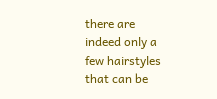there are indeed only a few hairstyles that can be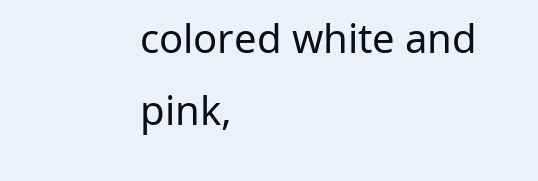colored white and pink,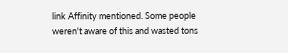link Affinity mentioned. Some people weren't aware of this and wasted tons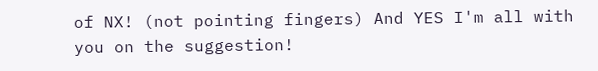of NX! (not pointing fingers) And YES I'm all with you on the suggestion!